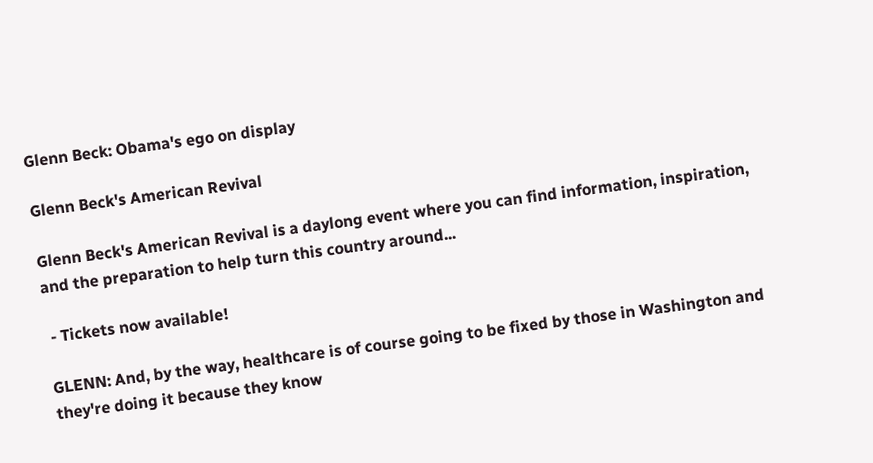Glenn Beck: Obama's ego on display

Glenn Beck's American Revival

Glenn Beck's American Revival is a daylong event where you can find information, inspiration, and the preparation to help turn this country around...

 - Tickets now available!

GLENN: And, by the way, healthcare is of course going to be fixed by those in Washington and they're doing it because they know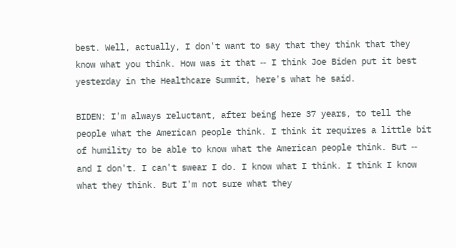best. Well, actually, I don't want to say that they think that they know what you think. How was it that ‑‑ I think Joe Biden put it best yesterday in the Healthcare Summit, here's what he said.

BIDEN: I'm always reluctant, after being here 37 years, to tell the people what the American people think. I think it requires a little bit of humility to be able to know what the American people think. But ‑‑ and I don't. I can't swear I do. I know what I think. I think I know what they think. But I'm not sure what they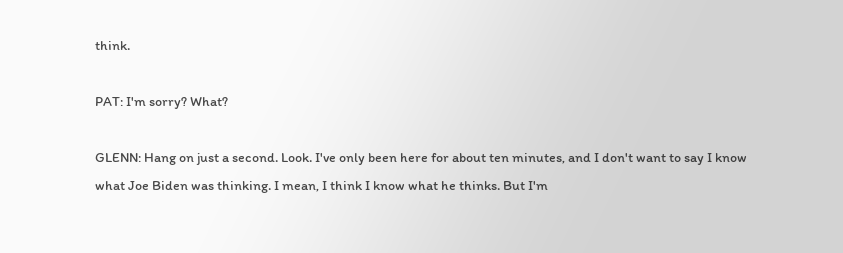think.

PAT: I'm sorry? What?

GLENN: Hang on just a second. Look. I've only been here for about ten minutes, and I don't want to say I know what Joe Biden was thinking. I mean, I think I know what he thinks. But I'm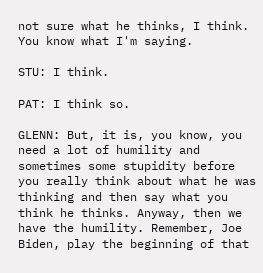not sure what he thinks, I think. You know what I'm saying.

STU: I think.

PAT: I think so.

GLENN: But, it is, you know, you need a lot of humility and sometimes some stupidity before you really think about what he was thinking and then say what you think he thinks. Anyway, then we have the humility. Remember, Joe Biden, play the beginning of that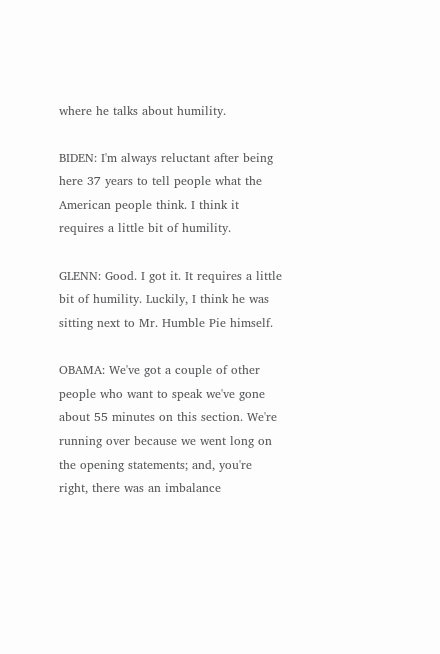where he talks about humility.

BIDEN: I'm always reluctant after being here 37 years to tell people what the American people think. I think it requires a little bit of humility.

GLENN: Good. I got it. It requires a little bit of humility. Luckily, I think he was sitting next to Mr. Humble Pie himself.

OBAMA: We've got a couple of other people who want to speak we've gone about 55 minutes on this section. We're running over because we went long on the opening statements; and, you're right, there was an imbalance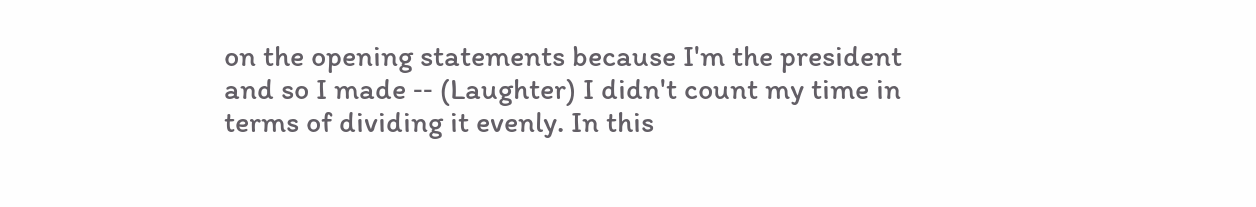on the opening statements because I'm the president and so I made ‑‑ (Laughter) I didn't count my time in terms of dividing it evenly. In this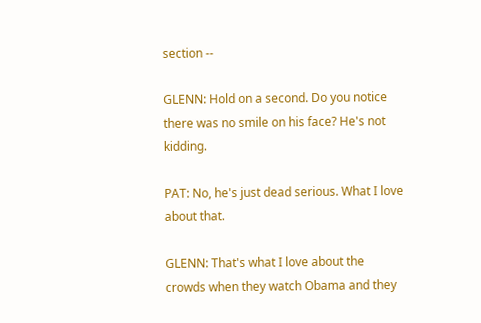section ‑‑

GLENN: Hold on a second. Do you notice there was no smile on his face? He's not kidding.

PAT: No, he's just dead serious. What I love about that.

GLENN: That's what I love about the crowds when they watch Obama and they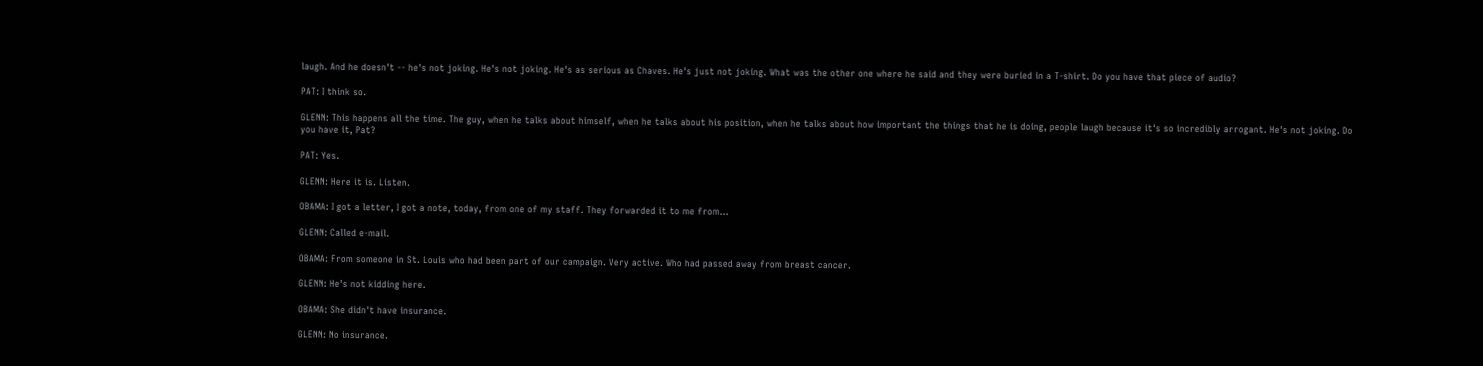laugh. And he doesn't ‑‑ he's not joking. He's not joking. He's as serious as Chaves. He's just not joking. What was the other one where he said and they were buried in a T‑shirt. Do you have that piece of audio?

PAT: I think so.

GLENN: This happens all the time. The guy, when he talks about himself, when he talks about his position, when he talks about how important the things that he is doing, people laugh because it's so incredibly arrogant. He's not joking. Do you have it, Pat?

PAT: Yes.

GLENN: Here it is. Listen.

OBAMA: I got a letter, I got a note, today, from one of my staff. They forwarded it to me from...

GLENN: Called e‑mail.

OBAMA: From someone in St. Louis who had been part of our campaign. Very active. Who had passed away from breast cancer.

GLENN: He's not kidding here.

OBAMA: She didn't have insurance.

GLENN: No insurance.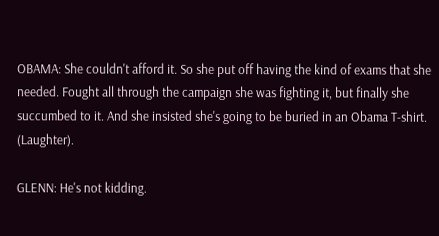OBAMA: She couldn't afford it. So she put off having the kind of exams that she needed. Fought all through the campaign she was fighting it, but finally she succumbed to it. And she insisted she's going to be buried in an Obama T‑shirt. (Laughter).

GLENN: He's not kidding.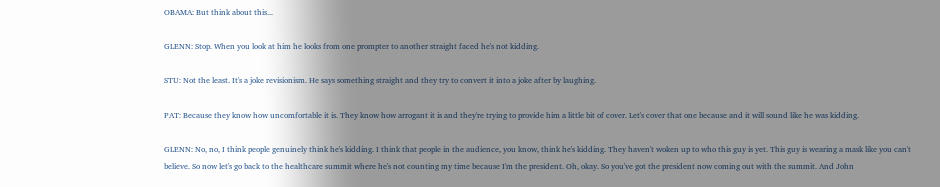OBAMA: But think about this...

GLENN: Stop. When you look at him he looks from one prompter to another straight faced he's not kidding.

STU: Not the least. It's a joke revisionism. He says something straight and they try to convert it into a joke after by laughing.

PAT: Because they know how uncomfortable it is. They know how arrogant it is and they're trying to provide him a little bit of cover. Let's cover that one because and it will sound like he was kidding.

GLENN: No, no, I think people genuinely think he's kidding. I think that people in the audience, you know, think he's kidding. They haven't woken up to who this guy is yet. This guy is wearing a mask like you can't believe. So now let's go back to the healthcare summit where he's not counting my time because I'm the president. Oh, okay. So you've got the president now coming out with the summit. And John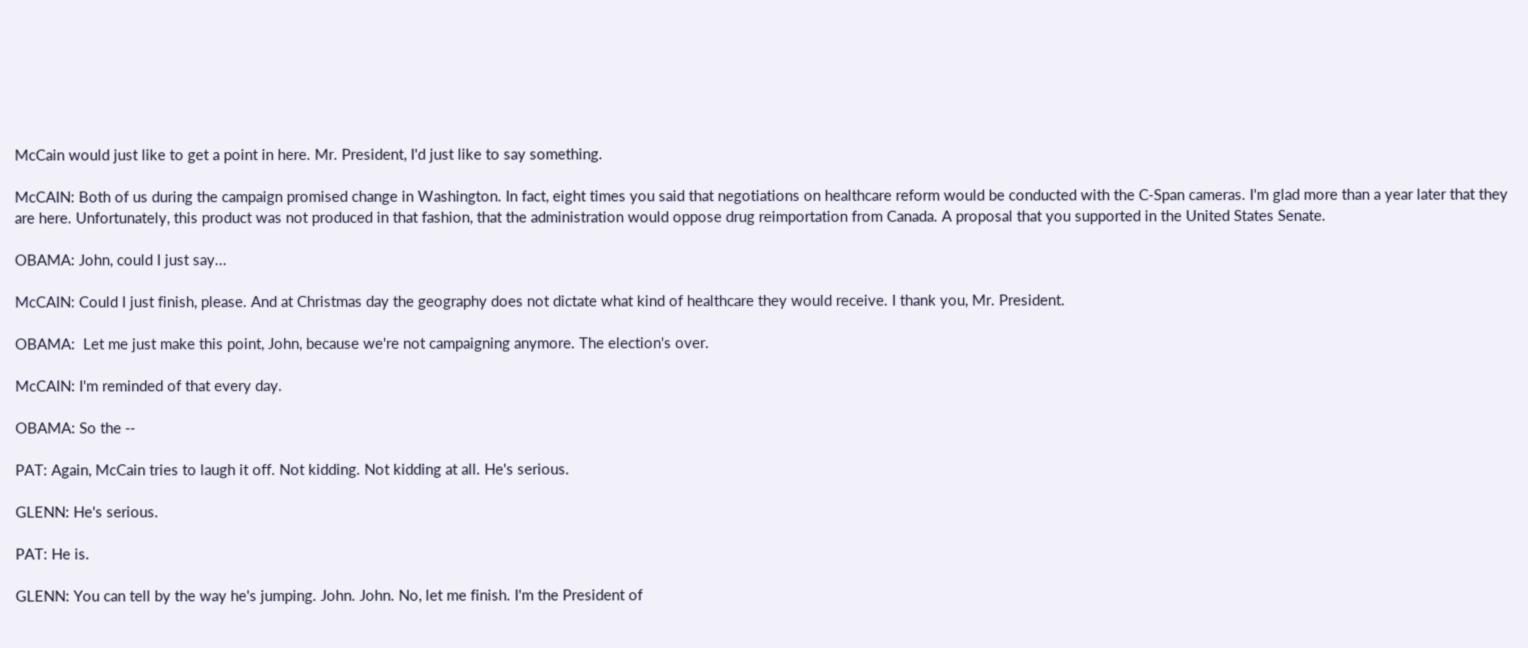McCain would just like to get a point in here. Mr. President, I'd just like to say something.

McCAIN: Both of us during the campaign promised change in Washington. In fact, eight times you said that negotiations on healthcare reform would be conducted with the C‑Span cameras. I'm glad more than a year later that they are here. Unfortunately, this product was not produced in that fashion, that the administration would oppose drug reimportation from Canada. A proposal that you supported in the United States Senate.

OBAMA: John, could I just say...

McCAIN: Could I just finish, please. And at Christmas day the geography does not dictate what kind of healthcare they would receive. I thank you, Mr. President.

OBAMA:  Let me just make this point, John, because we're not campaigning anymore. The election's over.

McCAIN: I'm reminded of that every day.

OBAMA: So the ‑‑

PAT: Again, McCain tries to laugh it off. Not kidding. Not kidding at all. He's serious.

GLENN: He's serious.

PAT: He is.

GLENN: You can tell by the way he's jumping. John. John. No, let me finish. I'm the President of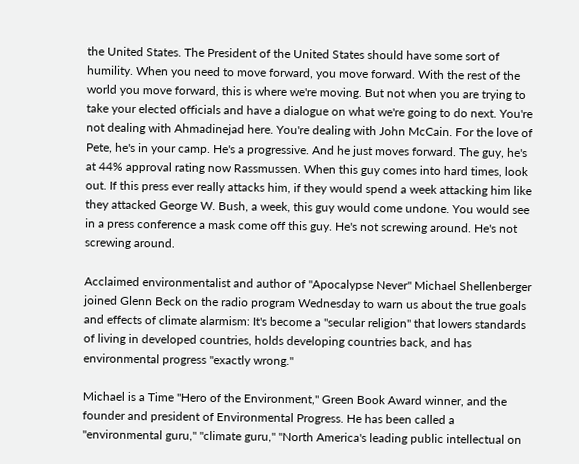the United States. The President of the United States should have some sort of humility. When you need to move forward, you move forward. With the rest of the world you move forward, this is where we're moving. But not when you are trying to take your elected officials and have a dialogue on what we're going to do next. You're not dealing with Ahmadinejad here. You're dealing with John McCain. For the love of Pete, he's in your camp. He's a progressive. And he just moves forward. The guy, he's at 44% approval rating now Rassmussen. When this guy comes into hard times, look out. If this press ever really attacks him, if they would spend a week attacking him like they attacked George W. Bush, a week, this guy would come undone. You would see in a press conference a mask come off this guy. He's not screwing around. He's not screwing around.

Acclaimed environmentalist and author of "Apocalypse Never" Michael Shellenberger joined Glenn Beck on the radio program Wednesday to warn us about the true goals and effects of climate alarmism: It's become a "secular religion" that lowers standards of living in developed countries, holds developing countries back, and has environmental progress "exactly wrong."

Michael is a Time "Hero of the Environment," Green Book Award winner, and the founder and president of Environmental Progress. He has been called a "environmental guru," "climate guru," "North America's leading public intellectual on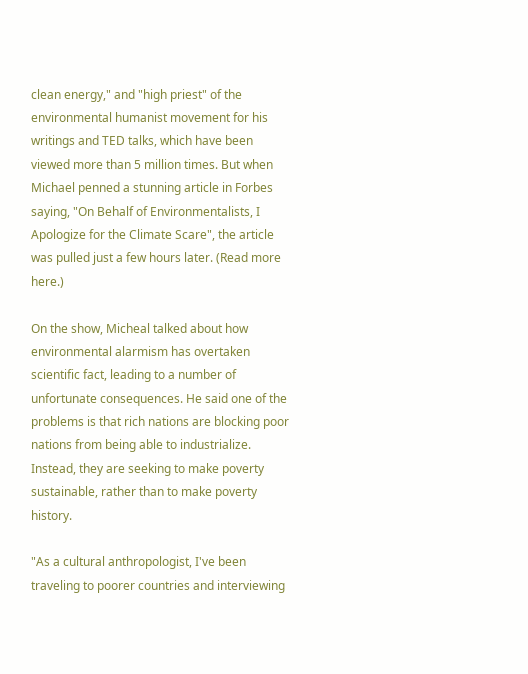clean energy," and "high priest" of the environmental humanist movement for his writings and TED talks, which have been viewed more than 5 million times. But when Michael penned a stunning article in Forbes saying, "On Behalf of Environmentalists, I Apologize for the Climate Scare", the article was pulled just a few hours later. (Read more here.)

On the show, Micheal talked about how environmental alarmism has overtaken scientific fact, leading to a number of unfortunate consequences. He said one of the problems is that rich nations are blocking poor nations from being able to industrialize. Instead, they are seeking to make poverty sustainable, rather than to make poverty history.

"As a cultural anthropologist, I've been traveling to poorer countries and interviewing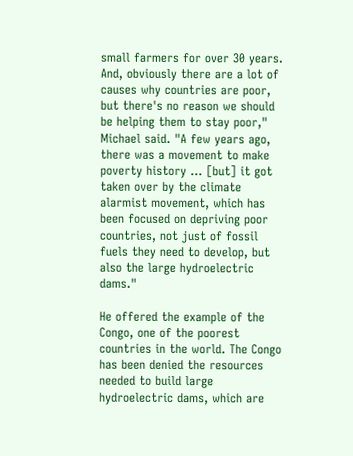small farmers for over 30 years. And, obviously there are a lot of causes why countries are poor, but there's no reason we should be helping them to stay poor," Michael said. "A few years ago, there was a movement to make poverty history ... [but] it got taken over by the climate alarmist movement, which has been focused on depriving poor countries, not just of fossil fuels they need to develop, but also the large hydroelectric dams."

He offered the example of the Congo, one of the poorest countries in the world. The Congo has been denied the resources needed to build large hydroelectric dams, which are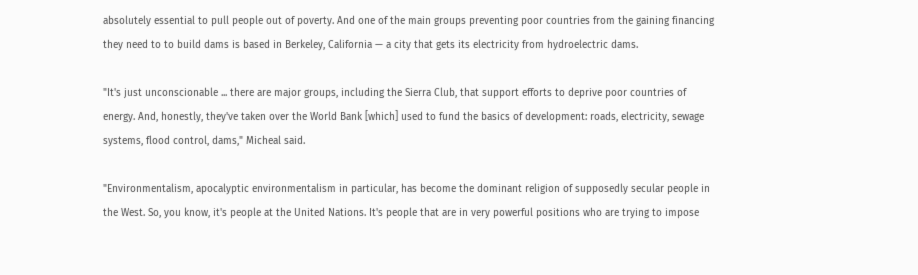absolutely essential to pull people out of poverty. And one of the main groups preventing poor countries from the gaining financing they need to to build dams is based in Berkeley, California — a city that gets its electricity from hydroelectric dams.

"It's just unconscionable ... there are major groups, including the Sierra Club, that support efforts to deprive poor countries of energy. And, honestly, they've taken over the World Bank [which] used to fund the basics of development: roads, electricity, sewage systems, flood control, dams," Micheal said.

"Environmentalism, apocalyptic environmentalism in particular, has become the dominant religion of supposedly secular people in the West. So, you know, it's people at the United Nations. It's people that are in very powerful positions who are trying to impose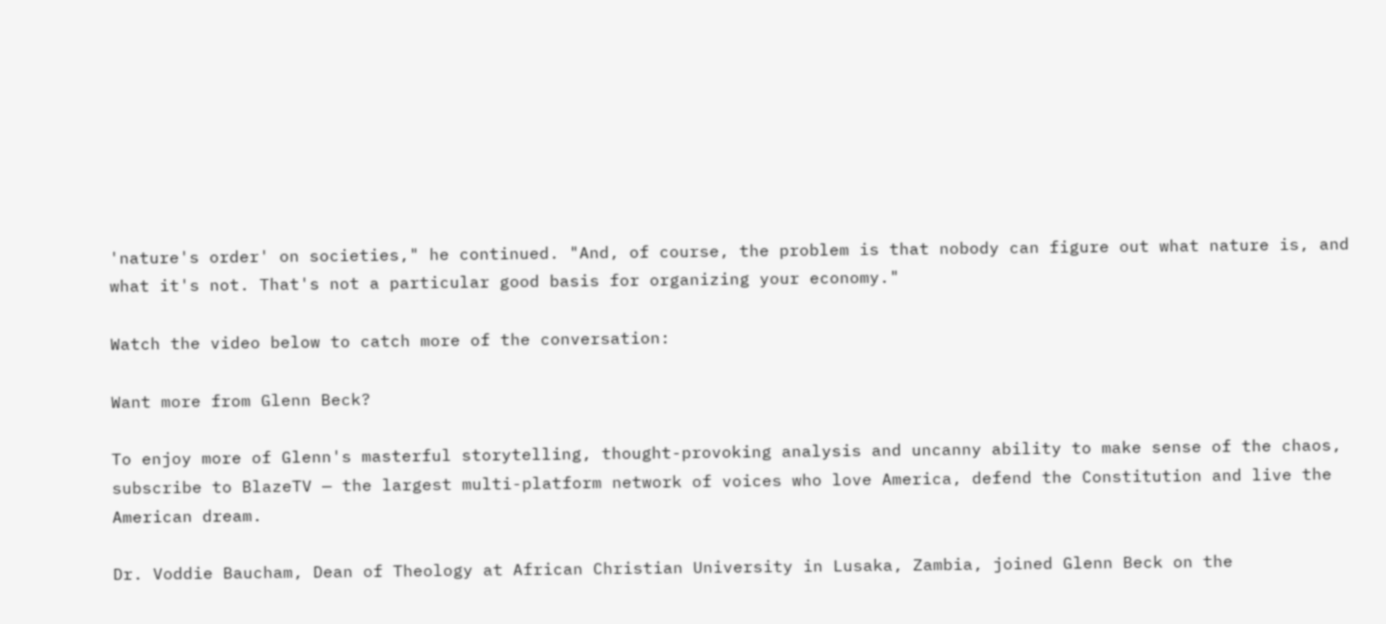'nature's order' on societies," he continued. "And, of course, the problem is that nobody can figure out what nature is, and what it's not. That's not a particular good basis for organizing your economy."

Watch the video below to catch more of the conversation:

Want more from Glenn Beck?

To enjoy more of Glenn's masterful storytelling, thought-provoking analysis and uncanny ability to make sense of the chaos, subscribe to BlazeTV — the largest multi-platform network of voices who love America, defend the Constitution and live the American dream.

Dr. Voddie Baucham, Dean of Theology at African Christian University in Lusaka, Zambia, joined Glenn Beck on the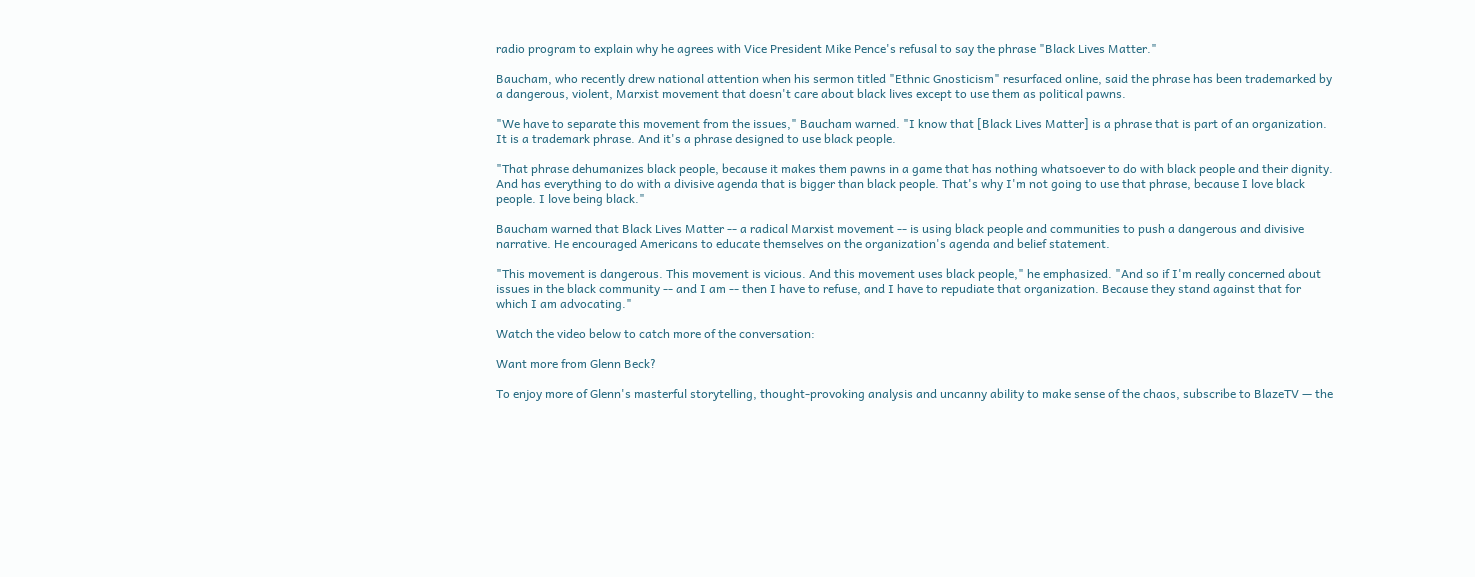radio program to explain why he agrees with Vice President Mike Pence's refusal to say the phrase "Black Lives Matter."

Baucham, who recently drew national attention when his sermon titled "Ethnic Gnosticism" resurfaced online, said the phrase has been trademarked by a dangerous, violent, Marxist movement that doesn't care about black lives except to use them as political pawns.

"We have to separate this movement from the issues," Baucham warned. "I know that [Black Lives Matter] is a phrase that is part of an organization. It is a trademark phrase. And it's a phrase designed to use black people.

"That phrase dehumanizes black people, because it makes them pawns in a game that has nothing whatsoever to do with black people and their dignity. And has everything to do with a divisive agenda that is bigger than black people. That's why I'm not going to use that phrase, because I love black people. I love being black."

Baucham warned that Black Lives Matter -- a radical Marxist movement -- is using black people and communities to push a dangerous and divisive narrative. He encouraged Americans to educate themselves on the organization's agenda and belief statement.

"This movement is dangerous. This movement is vicious. And this movement uses black people," he emphasized. "And so if I'm really concerned about issues in the black community -- and I am -- then I have to refuse, and I have to repudiate that organization. Because they stand against that for which I am advocating."

Watch the video below to catch more of the conversation:

Want more from Glenn Beck?

To enjoy more of Glenn's masterful storytelling, thought-provoking analysis and uncanny ability to make sense of the chaos, subscribe to BlazeTV — the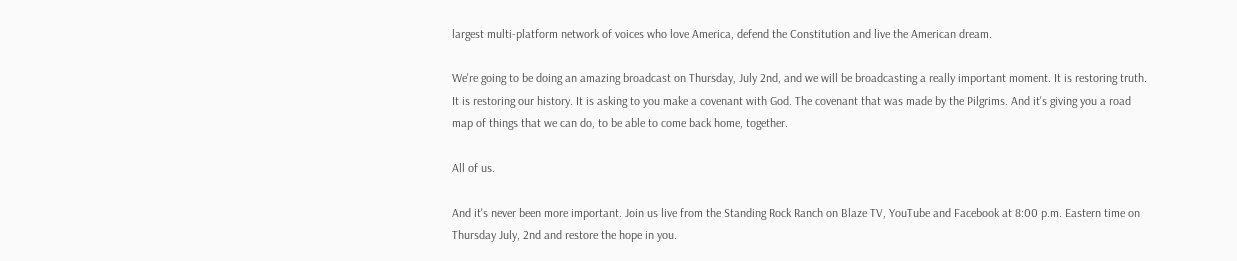largest multi-platform network of voices who love America, defend the Constitution and live the American dream.

We're going to be doing an amazing broadcast on Thursday, July 2nd, and we will be broadcasting a really important moment. It is restoring truth. It is restoring our history. It is asking to you make a covenant with God. The covenant that was made by the Pilgrims. And it's giving you a road map of things that we can do, to be able to come back home, together.

All of us.

And it's never been more important. Join us live from the Standing Rock Ranch on Blaze TV, YouTube and Facebook at 8:00 p.m. Eastern time on Thursday July, 2nd and restore the hope in you.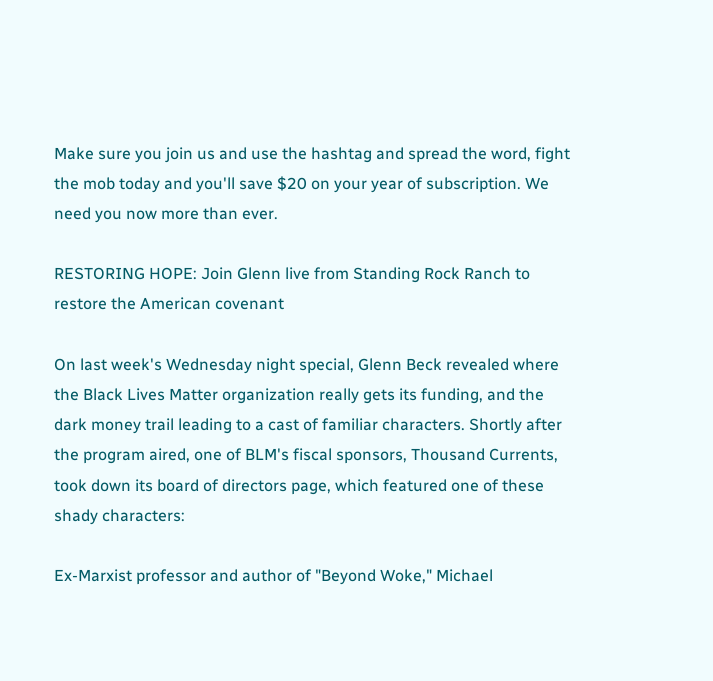Make sure you join us and use the hashtag and spread the word, fight the mob today and you'll save $20 on your year of subscription. We need you now more than ever.

RESTORING HOPE: Join Glenn live from Standing Rock Ranch to restore the American covenant

On last week's Wednesday night special, Glenn Beck revealed where the Black Lives Matter organization really gets its funding, and the dark money trail leading to a cast of familiar characters. Shortly after the program aired, one of BLM's fiscal sponsors, Thousand Currents, took down its board of directors page, which featured one of these shady characters:

Ex-Marxist professor and author of "Beyond Woke," Michael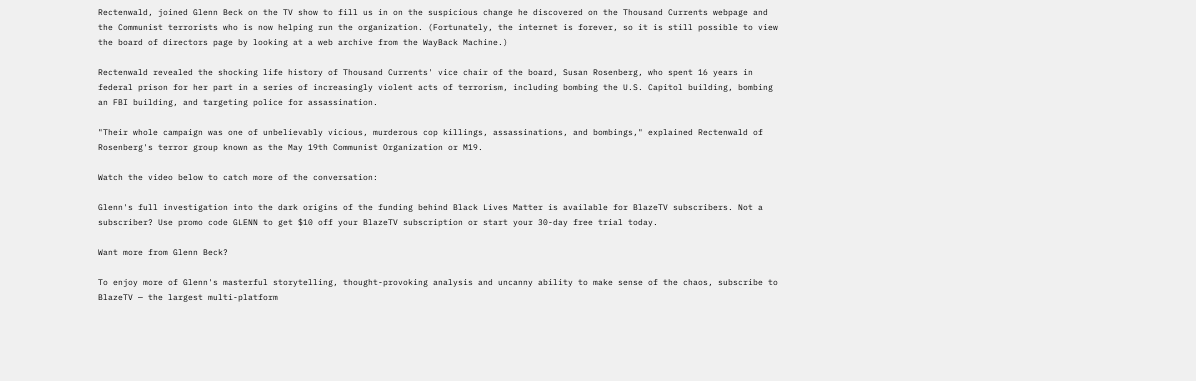Rectenwald, joined Glenn Beck on the TV show to fill us in on the suspicious change he discovered on the Thousand Currents webpage and the Communist terrorists who is now helping run the organization. (Fortunately, the internet is forever, so it is still possible to view the board of directors page by looking at a web archive from the WayBack Machine.)

Rectenwald revealed the shocking life history of Thousand Currents' vice chair of the board, Susan Rosenberg, who spent 16 years in federal prison for her part in a series of increasingly violent acts of terrorism, including bombing the U.S. Capitol building, bombing an FBI building, and targeting police for assassination.

"Their whole campaign was one of unbelievably vicious, murderous cop killings, assassinations, and bombings," explained Rectenwald of Rosenberg's terror group known as the May 19th Communist Organization or M19.

Watch the video below to catch more of the conversation:

Glenn's full investigation into the dark origins of the funding behind Black Lives Matter is available for BlazeTV subscribers. Not a subscriber? Use promo code GLENN to get $10 off your BlazeTV subscription or start your 30-day free trial today.

Want more from Glenn Beck?

To enjoy more of Glenn's masterful storytelling, thought-provoking analysis and uncanny ability to make sense of the chaos, subscribe to BlazeTV — the largest multi-platform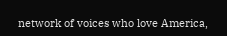network of voices who love America,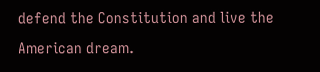defend the Constitution and live the American dream.